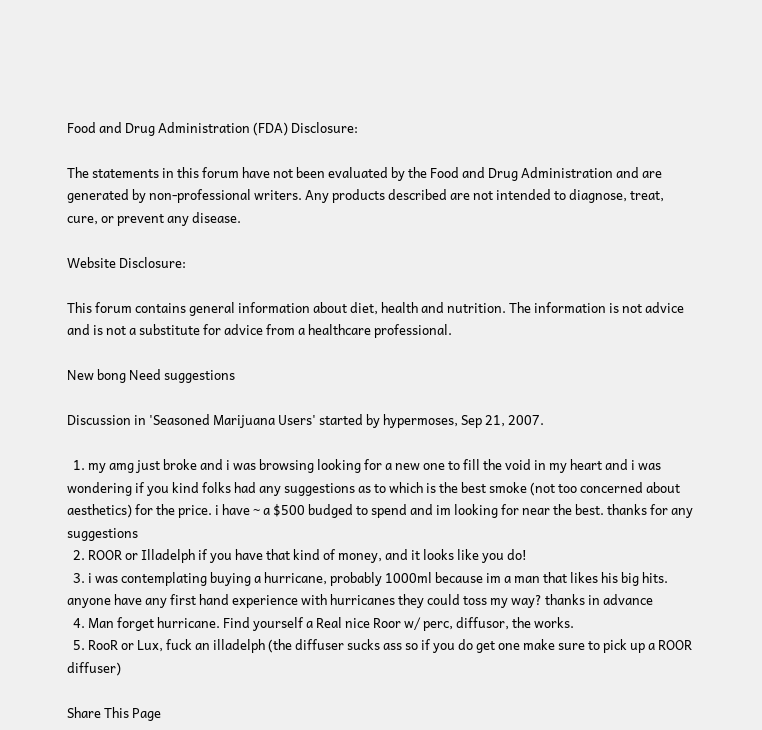Food and Drug Administration (FDA) Disclosure:

The statements in this forum have not been evaluated by the Food and Drug Administration and are generated by non-professional writers. Any products described are not intended to diagnose, treat, cure, or prevent any disease.

Website Disclosure:

This forum contains general information about diet, health and nutrition. The information is not advice and is not a substitute for advice from a healthcare professional.

New bong Need suggestions

Discussion in 'Seasoned Marijuana Users' started by hypermoses, Sep 21, 2007.

  1. my amg just broke and i was browsing looking for a new one to fill the void in my heart and i was wondering if you kind folks had any suggestions as to which is the best smoke (not too concerned about aesthetics) for the price. i have ~ a $500 budged to spend and im looking for near the best. thanks for any suggestions
  2. ROOR or Illadelph if you have that kind of money, and it looks like you do!
  3. i was contemplating buying a hurricane, probably 1000ml because im a man that likes his big hits. anyone have any first hand experience with hurricanes they could toss my way? thanks in advance
  4. Man forget hurricane. Find yourself a Real nice Roor w/ perc, diffusor, the works.
  5. RooR or Lux, fuck an illadelph (the diffuser sucks ass so if you do get one make sure to pick up a ROOR diffuser)

Share This Page